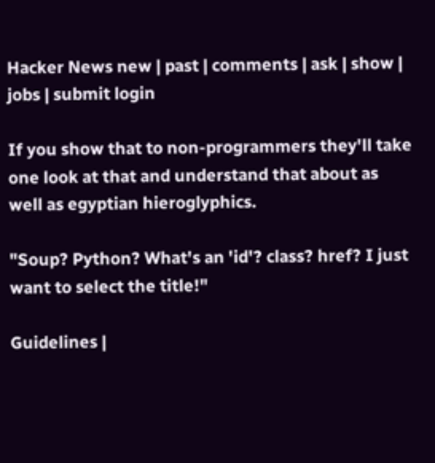Hacker News new | past | comments | ask | show | jobs | submit login

If you show that to non-programmers they'll take one look at that and understand that about as well as egyptian hieroglyphics.

"Soup? Python? What's an 'id'? class? href? I just want to select the title!"

Guidelines |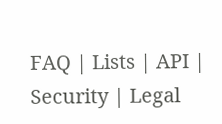FAQ | Lists | API | Security | Legal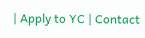| Apply to YC | Contact